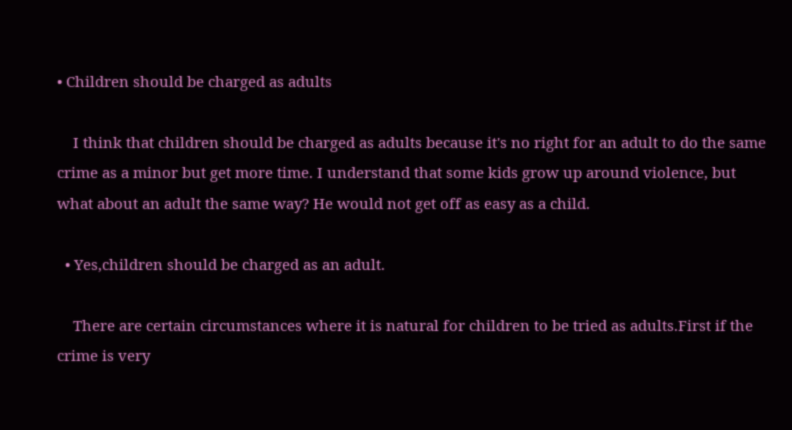• Children should be charged as adults

    I think that children should be charged as adults because it's no right for an adult to do the same crime as a minor but get more time. I understand that some kids grow up around violence, but what about an adult the same way? He would not get off as easy as a child.

  • Yes,children should be charged as an adult.

    There are certain circumstances where it is natural for children to be tried as adults.First if the crime is very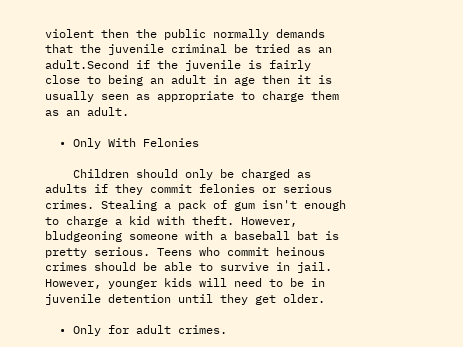violent then the public normally demands that the juvenile criminal be tried as an adult.Second if the juvenile is fairly close to being an adult in age then it is usually seen as appropriate to charge them as an adult.

  • Only With Felonies

    Children should only be charged as adults if they commit felonies or serious crimes. Stealing a pack of gum isn't enough to charge a kid with theft. However, bludgeoning someone with a baseball bat is pretty serious. Teens who commit heinous crimes should be able to survive in jail. However, younger kids will need to be in juvenile detention until they get older.

  • Only for adult crimes.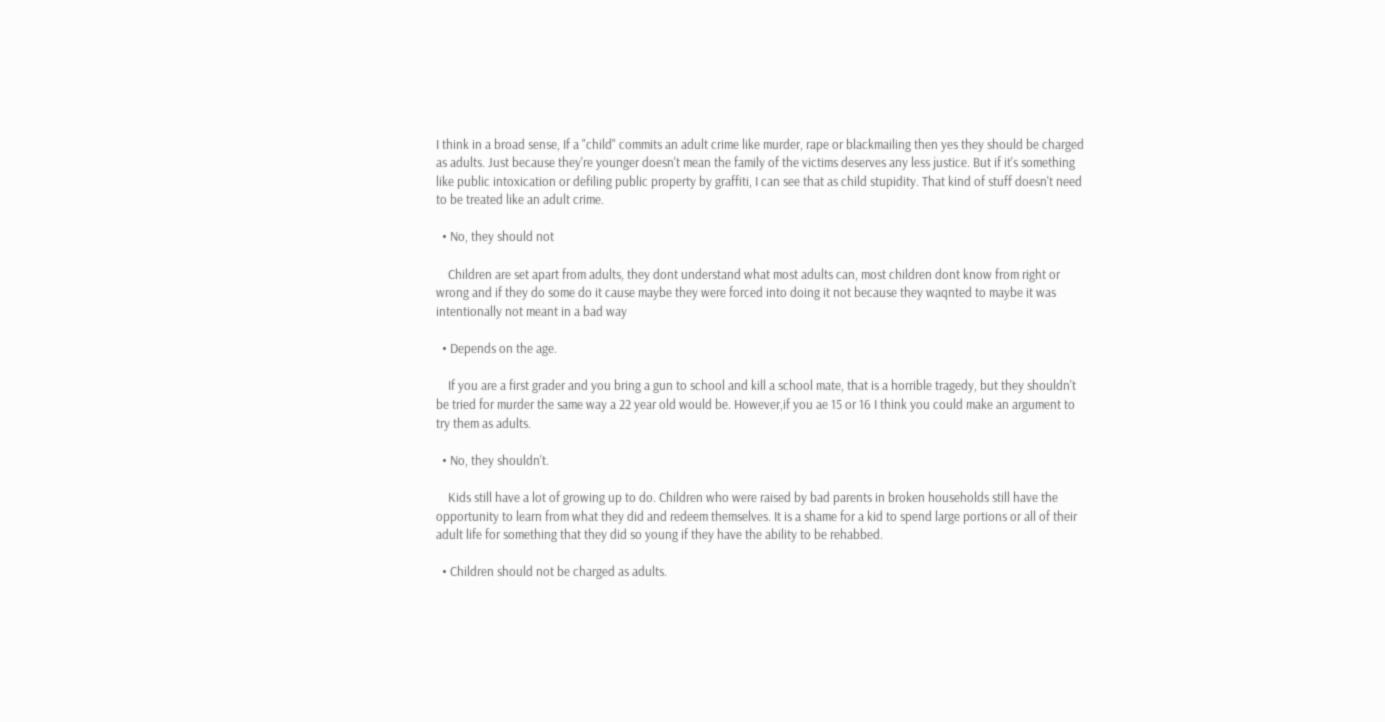I think in a broad sense, If a "child" commits an adult crime like murder, rape or blackmailing then yes they should be charged as adults. Just because they're younger doesn't mean the family of the victims deserves any less justice. But if it's something like public intoxication or defiling public property by graffiti, I can see that as child stupidity. That kind of stuff doesn't need to be treated like an adult crime.

  • No, they should not

    Children are set apart from adults, they dont understand what most adults can, most children dont know from right or wrong and if they do some do it cause maybe they were forced into doing it not because they waqnted to maybe it was intentionally not meant in a bad way

  • Depends on the age.

    If you are a first grader and you bring a gun to school and kill a school mate, that is a horrible tragedy, but they shouldn't be tried for murder the same way a 22 year old would be. However,if you ae 15 or 16 I think you could make an argument to try them as adults.

  • No, they shouldn't.

    Kids still have a lot of growing up to do. Children who were raised by bad parents in broken households still have the opportunity to learn from what they did and redeem themselves. It is a shame for a kid to spend large portions or all of their adult life for something that they did so young if they have the ability to be rehabbed.

  • Children should not be charged as adults.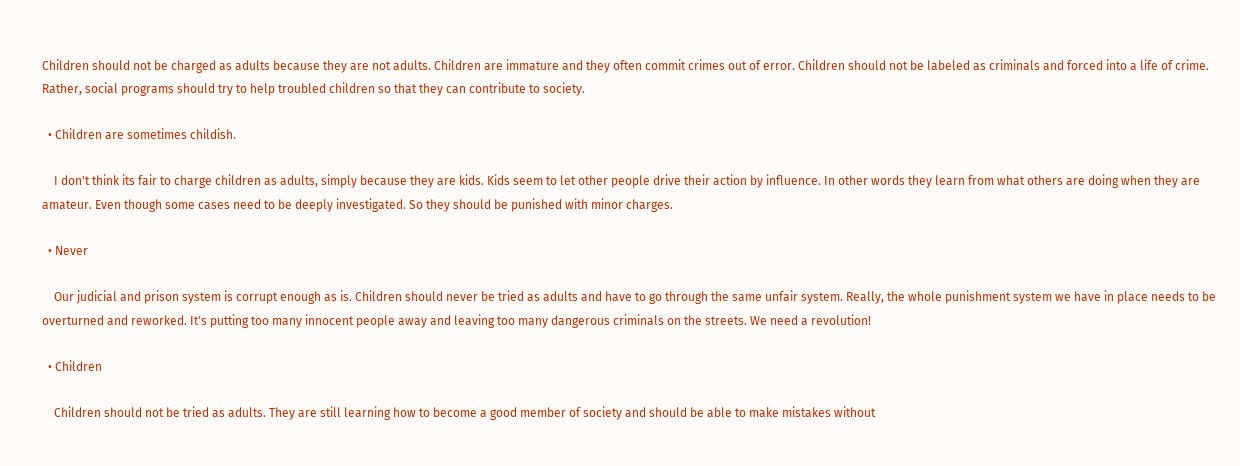Children should not be charged as adults because they are not adults. Children are immature and they often commit crimes out of error. Children should not be labeled as criminals and forced into a life of crime. Rather, social programs should try to help troubled children so that they can contribute to society.

  • Children are sometimes childish.

    I don't think its fair to charge children as adults, simply because they are kids. Kids seem to let other people drive their action by influence. In other words they learn from what others are doing when they are amateur. Even though some cases need to be deeply investigated. So they should be punished with minor charges.

  • Never

    Our judicial and prison system is corrupt enough as is. Children should never be tried as adults and have to go through the same unfair system. Really, the whole punishment system we have in place needs to be overturned and reworked. It's putting too many innocent people away and leaving too many dangerous criminals on the streets. We need a revolution!

  • Children

    Children should not be tried as adults. They are still learning how to become a good member of society and should be able to make mistakes without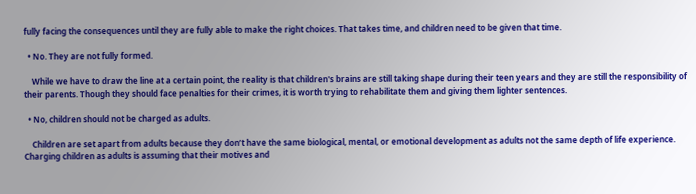fully facing the consequences until they are fully able to make the right choices. That takes time, and children need to be given that time.

  • No. They are not fully formed.

    While we have to draw the line at a certain point, the reality is that children's brains are still taking shape during their teen years and they are still the responsibility of their parents. Though they should face penalties for their crimes, it is worth trying to rehabilitate them and giving them lighter sentences.

  • No, children should not be charged as adults.

    Children are set apart from adults because they don’t have the same biological, mental, or emotional development as adults not the same depth of life experience. Charging children as adults is assuming that their motives and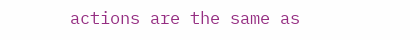actions are the same as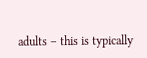adults – this is typically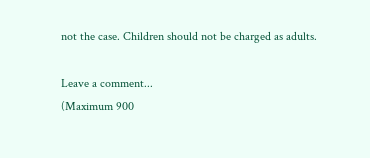not the case. Children should not be charged as adults.

Leave a comment...
(Maximum 900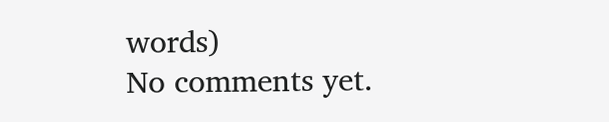words)
No comments yet.